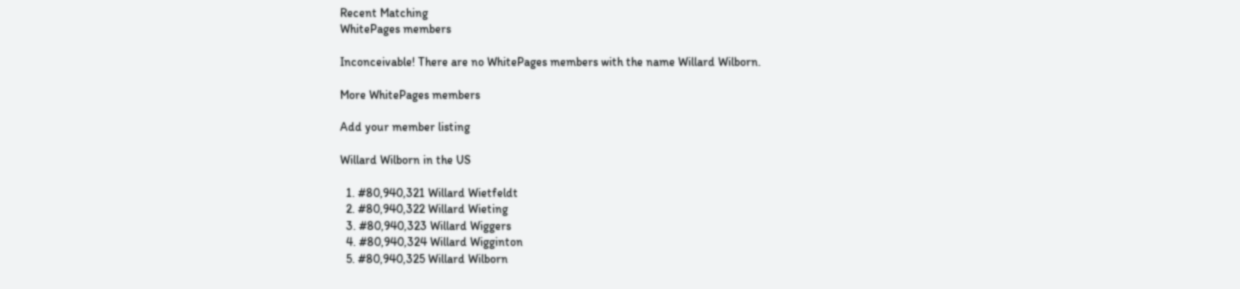Recent Matching
WhitePages members

Inconceivable! There are no WhitePages members with the name Willard Wilborn.

More WhitePages members

Add your member listing

Willard Wilborn in the US

  1. #80,940,321 Willard Wietfeldt
  2. #80,940,322 Willard Wieting
  3. #80,940,323 Willard Wiggers
  4. #80,940,324 Willard Wigginton
  5. #80,940,325 Willard Wilborn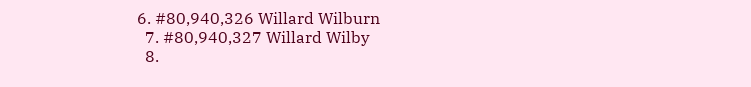6. #80,940,326 Willard Wilburn
  7. #80,940,327 Willard Wilby
  8.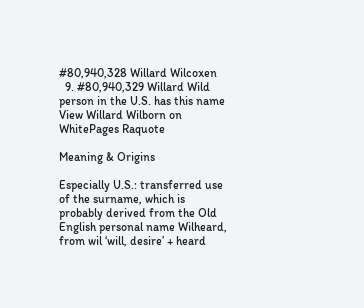#80,940,328 Willard Wilcoxen
  9. #80,940,329 Willard Wild
person in the U.S. has this name View Willard Wilborn on WhitePages Raquote

Meaning & Origins

Especially U.S.: transferred use of the surname, which is probably derived from the Old English personal name Wilheard, from wil ‘will, desire’ + heard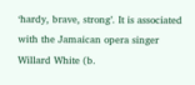‘hardy, brave, strong’. It is associated with the Jamaican opera singer Willard White (b.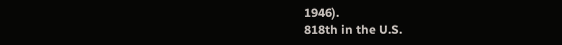1946).
818th in the U.S.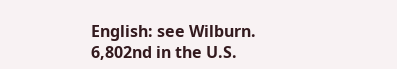English: see Wilburn.
6,802nd in the U.S.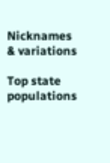Nicknames & variations

Top state populations